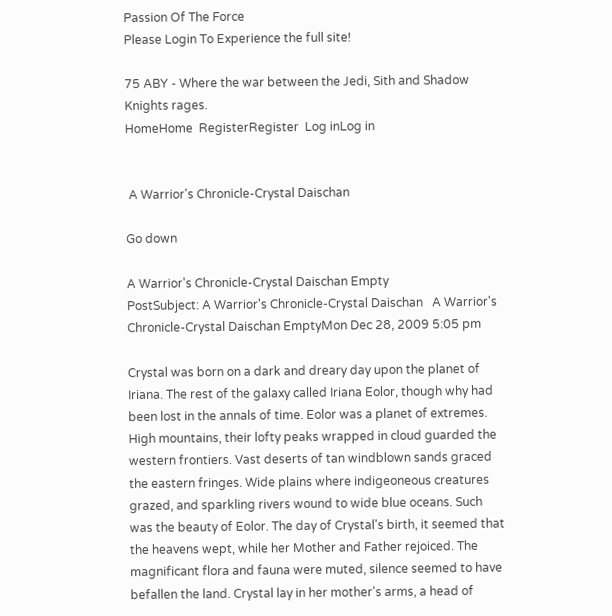Passion Of The Force
Please Login To Experience the full site!

75 ABY - Where the war between the Jedi, Sith and Shadow Knights rages.
HomeHome  RegisterRegister  Log inLog in


 A Warrior's Chronicle-Crystal Daischan

Go down

A Warrior's Chronicle-Crystal Daischan Empty
PostSubject: A Warrior's Chronicle-Crystal Daischan   A Warrior's Chronicle-Crystal Daischan EmptyMon Dec 28, 2009 5:05 pm

Crystal was born on a dark and dreary day upon the planet of Iriana. The rest of the galaxy called Iriana Eolor, though why had been lost in the annals of time. Eolor was a planet of extremes. High mountains, their lofty peaks wrapped in cloud guarded the western frontiers. Vast deserts of tan windblown sands graced the eastern fringes. Wide plains where indigeoneous creatures grazed, and sparkling rivers wound to wide blue oceans. Such was the beauty of Eolor. The day of Crystal's birth, it seemed that the heavens wept, while her Mother and Father rejoiced. The magnificant flora and fauna were muted, silence seemed to have befallen the land. Crystal lay in her mother's arms, a head of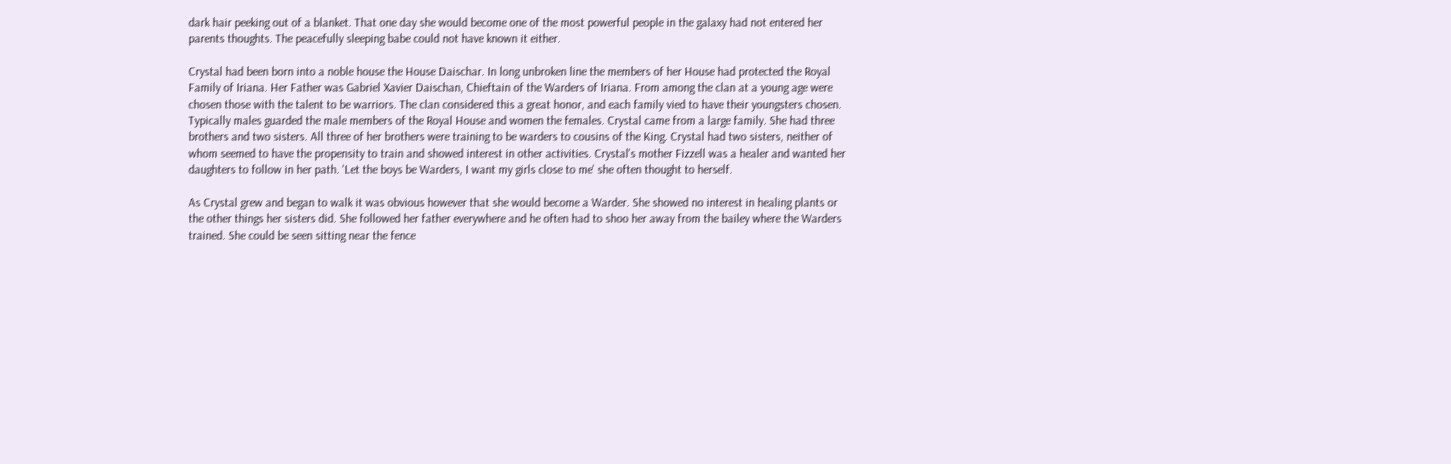dark hair peeking out of a blanket. That one day she would become one of the most powerful people in the galaxy had not entered her parents thoughts. The peacefully sleeping babe could not have known it either.

Crystal had been born into a noble house the House Daischar. In long unbroken line the members of her House had protected the Royal Family of Iriana. Her Father was Gabriel Xavier Daischan, Chieftain of the Warders of Iriana. From among the clan at a young age were chosen those with the talent to be warriors. The clan considered this a great honor, and each family vied to have their youngsters chosen. Typically males guarded the male members of the Royal House and women the females. Crystal came from a large family. She had three brothers and two sisters. All three of her brothers were training to be warders to cousins of the King. Crystal had two sisters, neither of whom seemed to have the propensity to train and showed interest in other activities. Crystal's mother Fizzell was a healer and wanted her daughters to follow in her path. 'Let the boys be Warders, I want my girls close to me' she often thought to herself.

As Crystal grew and began to walk it was obvious however that she would become a Warder. She showed no interest in healing plants or the other things her sisters did. She followed her father everywhere and he often had to shoo her away from the bailey where the Warders trained. She could be seen sitting near the fence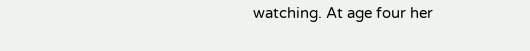watching. At age four her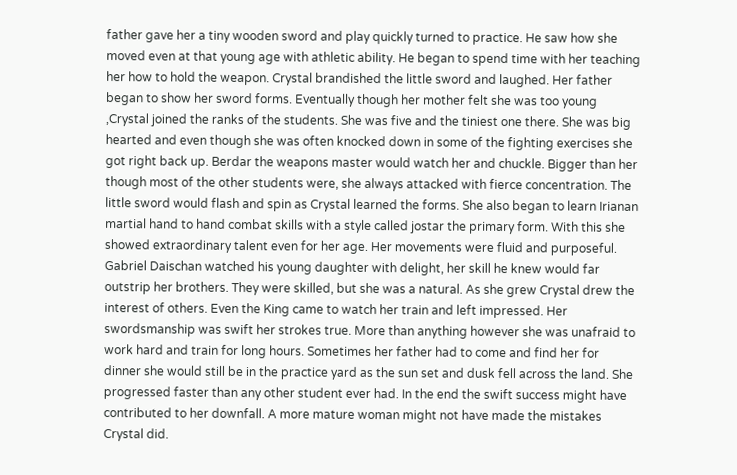father gave her a tiny wooden sword and play quickly turned to practice. He saw how she moved even at that young age with athletic ability. He began to spend time with her teaching her how to hold the weapon. Crystal brandished the little sword and laughed. Her father began to show her sword forms. Eventually though her mother felt she was too young ,Crystal joined the ranks of the students. She was five and the tiniest one there. She was big hearted and even though she was often knocked down in some of the fighting exercises she got right back up. Berdar the weapons master would watch her and chuckle. Bigger than her though most of the other students were, she always attacked with fierce concentration. The little sword would flash and spin as Crystal learned the forms. She also began to learn Irianan martial hand to hand combat skills with a style called jostar the primary form. With this she showed extraordinary talent even for her age. Her movements were fluid and purposeful. Gabriel Daischan watched his young daughter with delight, her skill he knew would far outstrip her brothers. They were skilled, but she was a natural. As she grew Crystal drew the interest of others. Even the King came to watch her train and left impressed. Her swordsmanship was swift her strokes true. More than anything however she was unafraid to work hard and train for long hours. Sometimes her father had to come and find her for dinner she would still be in the practice yard as the sun set and dusk fell across the land. She progressed faster than any other student ever had. In the end the swift success might have contributed to her downfall. A more mature woman might not have made the mistakes Crystal did.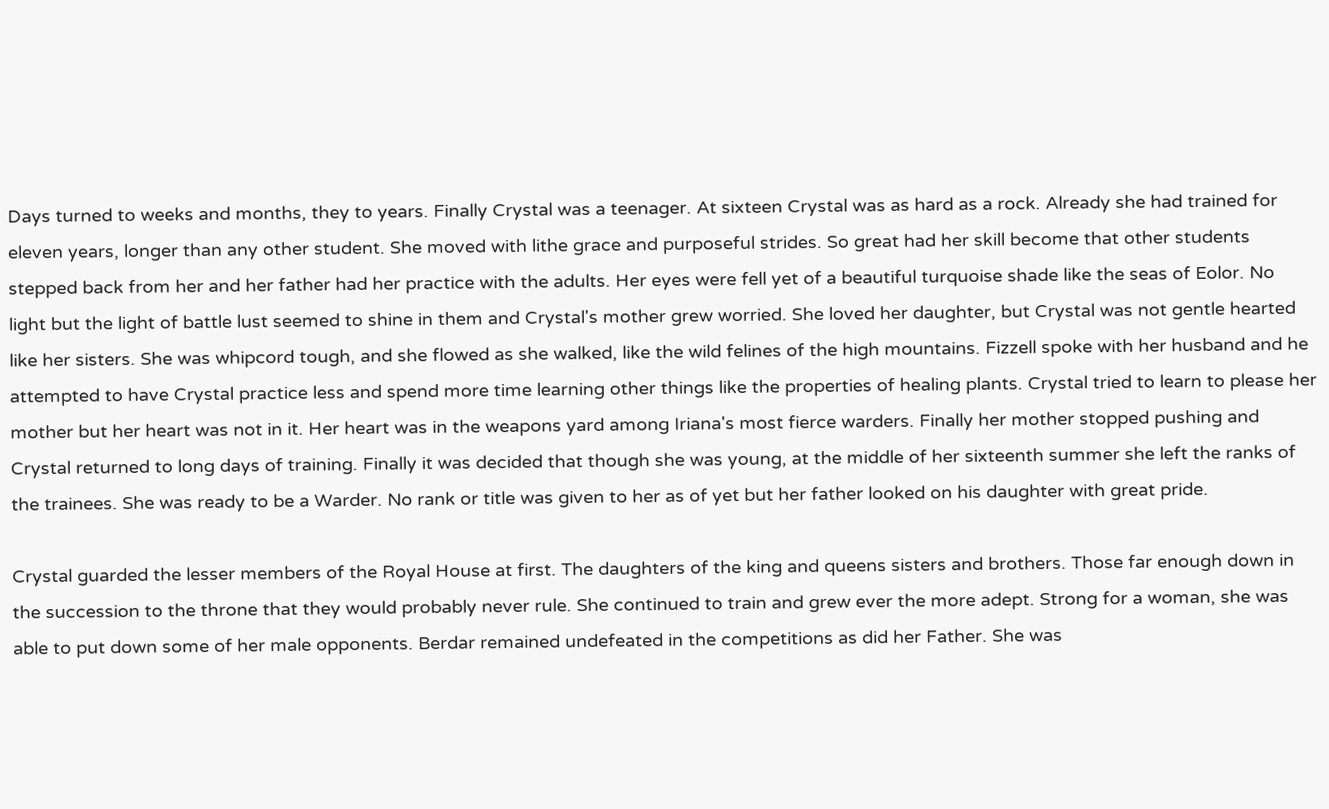Days turned to weeks and months, they to years. Finally Crystal was a teenager. At sixteen Crystal was as hard as a rock. Already she had trained for eleven years, longer than any other student. She moved with lithe grace and purposeful strides. So great had her skill become that other students stepped back from her and her father had her practice with the adults. Her eyes were fell yet of a beautiful turquoise shade like the seas of Eolor. No light but the light of battle lust seemed to shine in them and Crystal's mother grew worried. She loved her daughter, but Crystal was not gentle hearted like her sisters. She was whipcord tough, and she flowed as she walked, like the wild felines of the high mountains. Fizzell spoke with her husband and he attempted to have Crystal practice less and spend more time learning other things like the properties of healing plants. Crystal tried to learn to please her mother but her heart was not in it. Her heart was in the weapons yard among Iriana's most fierce warders. Finally her mother stopped pushing and Crystal returned to long days of training. Finally it was decided that though she was young, at the middle of her sixteenth summer she left the ranks of the trainees. She was ready to be a Warder. No rank or title was given to her as of yet but her father looked on his daughter with great pride.

Crystal guarded the lesser members of the Royal House at first. The daughters of the king and queens sisters and brothers. Those far enough down in the succession to the throne that they would probably never rule. She continued to train and grew ever the more adept. Strong for a woman, she was able to put down some of her male opponents. Berdar remained undefeated in the competitions as did her Father. She was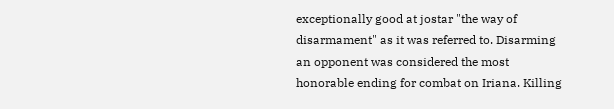exceptionally good at jostar "the way of disarmament" as it was referred to. Disarming an opponent was considered the most honorable ending for combat on Iriana. Killing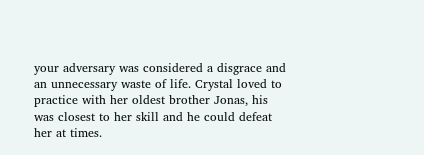your adversary was considered a disgrace and an unnecessary waste of life. Crystal loved to practice with her oldest brother Jonas, his was closest to her skill and he could defeat her at times.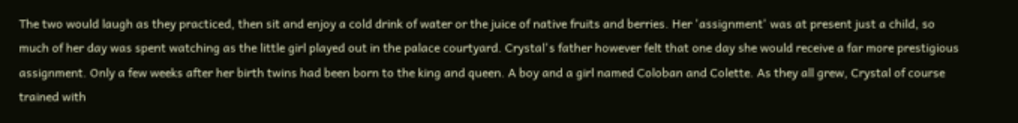The two would laugh as they practiced, then sit and enjoy a cold drink of water or the juice of native fruits and berries. Her 'assignment' was at present just a child, so much of her day was spent watching as the little girl played out in the palace courtyard. Crystal's father however felt that one day she would receive a far more prestigious assignment. Only a few weeks after her birth twins had been born to the king and queen. A boy and a girl named Coloban and Colette. As they all grew, Crystal of course trained with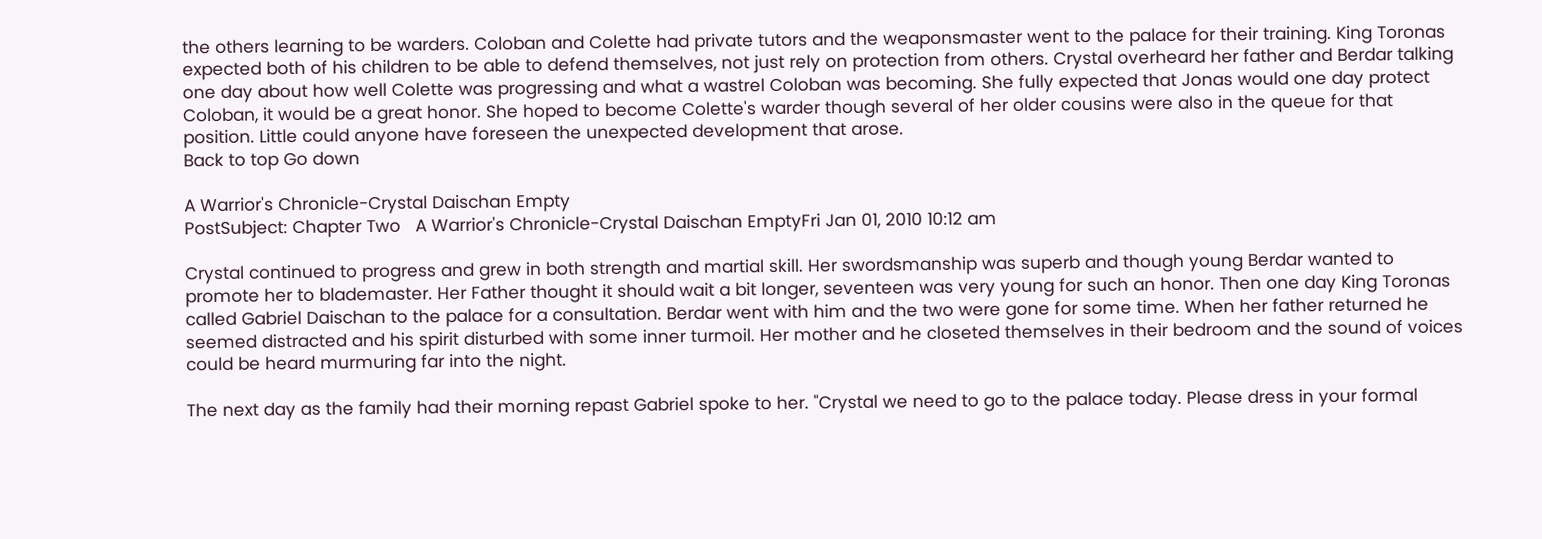the others learning to be warders. Coloban and Colette had private tutors and the weaponsmaster went to the palace for their training. King Toronas expected both of his children to be able to defend themselves, not just rely on protection from others. Crystal overheard her father and Berdar talking one day about how well Colette was progressing and what a wastrel Coloban was becoming. She fully expected that Jonas would one day protect Coloban, it would be a great honor. She hoped to become Colette's warder though several of her older cousins were also in the queue for that position. Little could anyone have foreseen the unexpected development that arose.
Back to top Go down

A Warrior's Chronicle-Crystal Daischan Empty
PostSubject: Chapter Two   A Warrior's Chronicle-Crystal Daischan EmptyFri Jan 01, 2010 10:12 am

Crystal continued to progress and grew in both strength and martial skill. Her swordsmanship was superb and though young Berdar wanted to promote her to blademaster. Her Father thought it should wait a bit longer, seventeen was very young for such an honor. Then one day King Toronas called Gabriel Daischan to the palace for a consultation. Berdar went with him and the two were gone for some time. When her father returned he seemed distracted and his spirit disturbed with some inner turmoil. Her mother and he closeted themselves in their bedroom and the sound of voices could be heard murmuring far into the night.

The next day as the family had their morning repast Gabriel spoke to her. "Crystal we need to go to the palace today. Please dress in your formal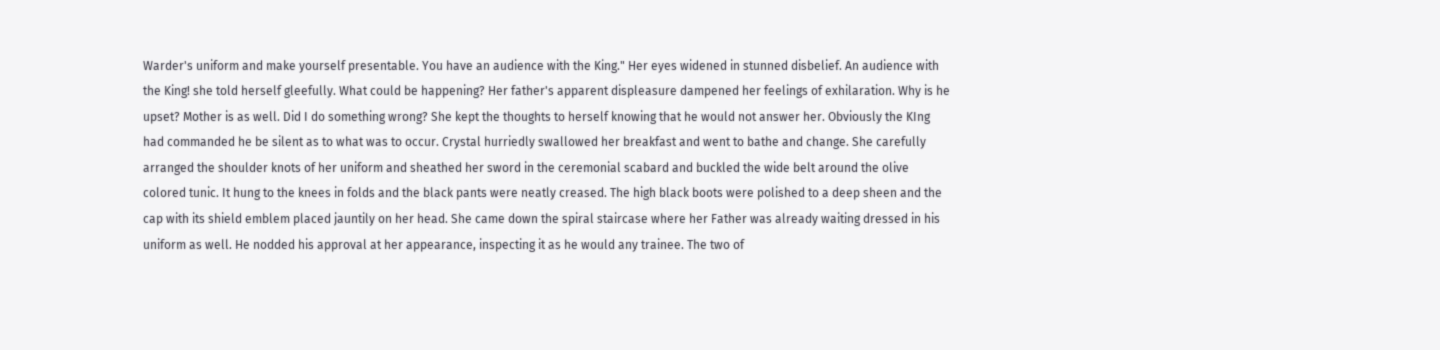Warder's uniform and make yourself presentable. You have an audience with the King." Her eyes widened in stunned disbelief. An audience with the King! she told herself gleefully. What could be happening? Her father's apparent displeasure dampened her feelings of exhilaration. Why is he upset? Mother is as well. Did I do something wrong? She kept the thoughts to herself knowing that he would not answer her. Obviously the KIng had commanded he be silent as to what was to occur. Crystal hurriedly swallowed her breakfast and went to bathe and change. She carefully arranged the shoulder knots of her uniform and sheathed her sword in the ceremonial scabard and buckled the wide belt around the olive colored tunic. It hung to the knees in folds and the black pants were neatly creased. The high black boots were polished to a deep sheen and the cap with its shield emblem placed jauntily on her head. She came down the spiral staircase where her Father was already waiting dressed in his uniform as well. He nodded his approval at her appearance, inspecting it as he would any trainee. The two of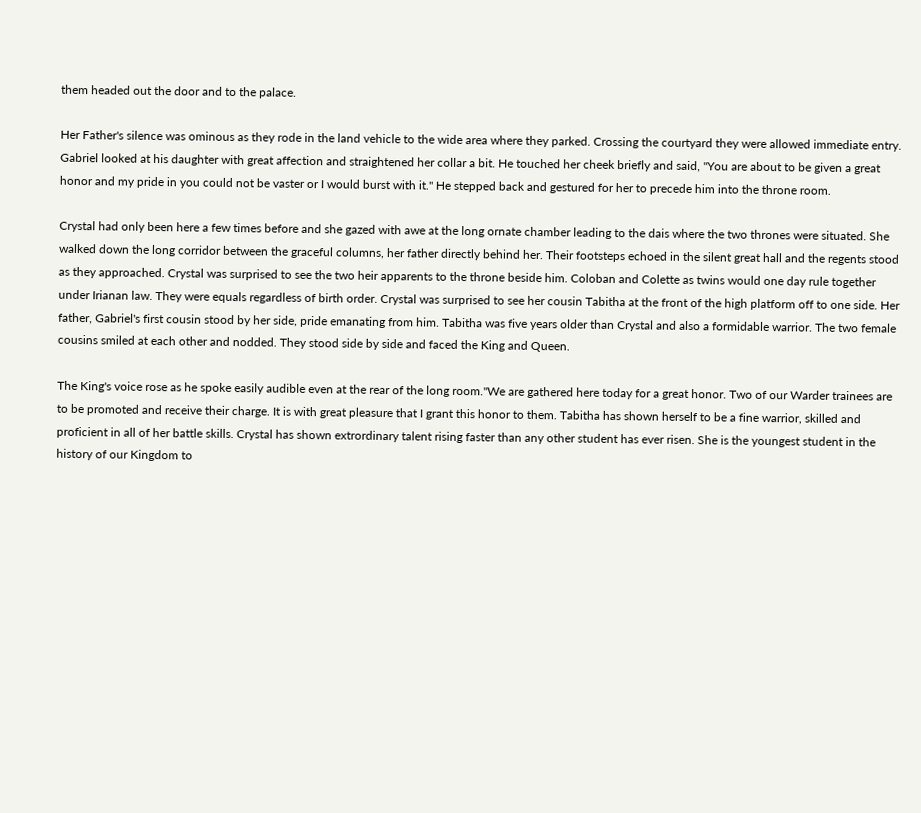them headed out the door and to the palace.

Her Father's silence was ominous as they rode in the land vehicle to the wide area where they parked. Crossing the courtyard they were allowed immediate entry. Gabriel looked at his daughter with great affection and straightened her collar a bit. He touched her cheek briefly and said, "You are about to be given a great honor and my pride in you could not be vaster or I would burst with it." He stepped back and gestured for her to precede him into the throne room.

Crystal had only been here a few times before and she gazed with awe at the long ornate chamber leading to the dais where the two thrones were situated. She walked down the long corridor between the graceful columns, her father directly behind her. Their footsteps echoed in the silent great hall and the regents stood as they approached. Crystal was surprised to see the two heir apparents to the throne beside him. Coloban and Colette as twins would one day rule together under Irianan law. They were equals regardless of birth order. Crystal was surprised to see her cousin Tabitha at the front of the high platform off to one side. Her father, Gabriel's first cousin stood by her side, pride emanating from him. Tabitha was five years older than Crystal and also a formidable warrior. The two female cousins smiled at each other and nodded. They stood side by side and faced the King and Queen.

The King's voice rose as he spoke easily audible even at the rear of the long room."We are gathered here today for a great honor. Two of our Warder trainees are to be promoted and receive their charge. It is with great pleasure that I grant this honor to them. Tabitha has shown herself to be a fine warrior, skilled and proficient in all of her battle skills. Crystal has shown extrordinary talent rising faster than any other student has ever risen. She is the youngest student in the history of our Kingdom to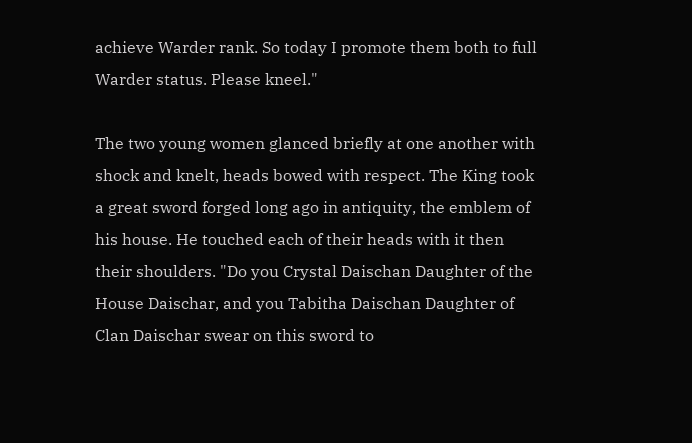achieve Warder rank. So today I promote them both to full Warder status. Please kneel."

The two young women glanced briefly at one another with shock and knelt, heads bowed with respect. The King took a great sword forged long ago in antiquity, the emblem of his house. He touched each of their heads with it then their shoulders. "Do you Crystal Daischan Daughter of the House Daischar, and you Tabitha Daischan Daughter of Clan Daischar swear on this sword to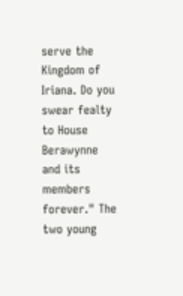serve the Kingdom of Iriana. Do you swear fealty to House Berawynne and its members forever." The two young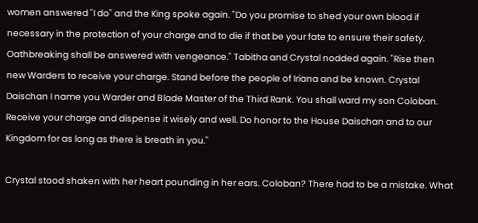women answered "I do" and the King spoke again. "Do you promise to shed your own blood if necessary in the protection of your charge and to die if that be your fate to ensure their safety. Oathbreaking shall be answered with vengeance." Tabitha and Crystal nodded again. "Rise then new Warders to receive your charge. Stand before the people of Iriana and be known. Crystal Daischan I name you Warder and Blade Master of the Third Rank. You shall ward my son Coloban. Receive your charge and dispense it wisely and well. Do honor to the House Daischan and to our Kingdom for as long as there is breath in you."

Crystal stood shaken with her heart pounding in her ears. Coloban? There had to be a mistake. What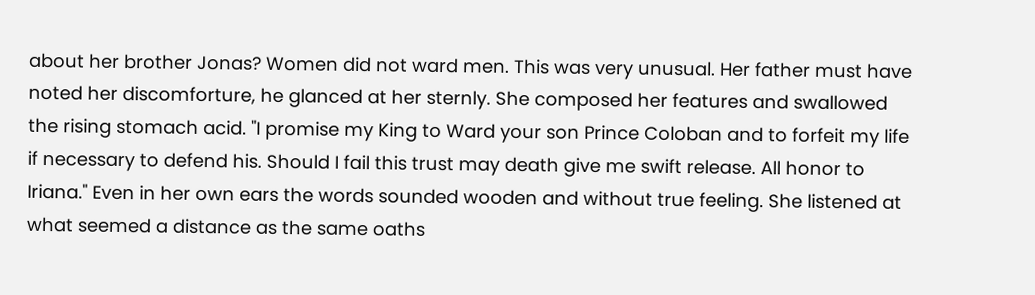about her brother Jonas? Women did not ward men. This was very unusual. Her father must have noted her discomforture, he glanced at her sternly. She composed her features and swallowed the rising stomach acid. "I promise my King to Ward your son Prince Coloban and to forfeit my life if necessary to defend his. Should I fail this trust may death give me swift release. All honor to Iriana." Even in her own ears the words sounded wooden and without true feeling. She listened at what seemed a distance as the same oaths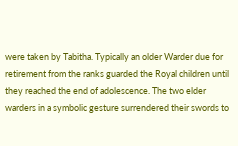were taken by Tabitha. Typically an older Warder due for retirement from the ranks guarded the Royal children until they reached the end of adolescence. The two elder warders in a symbolic gesture surrendered their swords to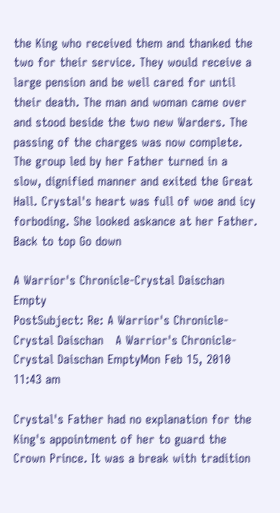the King who received them and thanked the two for their service. They would receive a large pension and be well cared for until their death. The man and woman came over and stood beside the two new Warders. The passing of the charges was now complete. The group led by her Father turned in a slow, dignified manner and exited the Great Hall. Crystal's heart was full of woe and icy forboding. She looked askance at her Father.
Back to top Go down

A Warrior's Chronicle-Crystal Daischan Empty
PostSubject: Re: A Warrior's Chronicle-Crystal Daischan   A Warrior's Chronicle-Crystal Daischan EmptyMon Feb 15, 2010 11:43 am

Crystal's Father had no explanation for the King's appointment of her to guard the Crown Prince. It was a break with tradition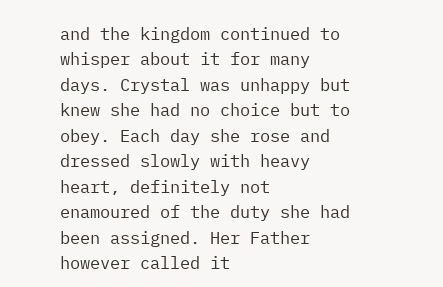and the kingdom continued to whisper about it for many days. Crystal was unhappy but knew she had no choice but to obey. Each day she rose and dressed slowly with heavy heart, definitely not enamoured of the duty she had been assigned. Her Father however called it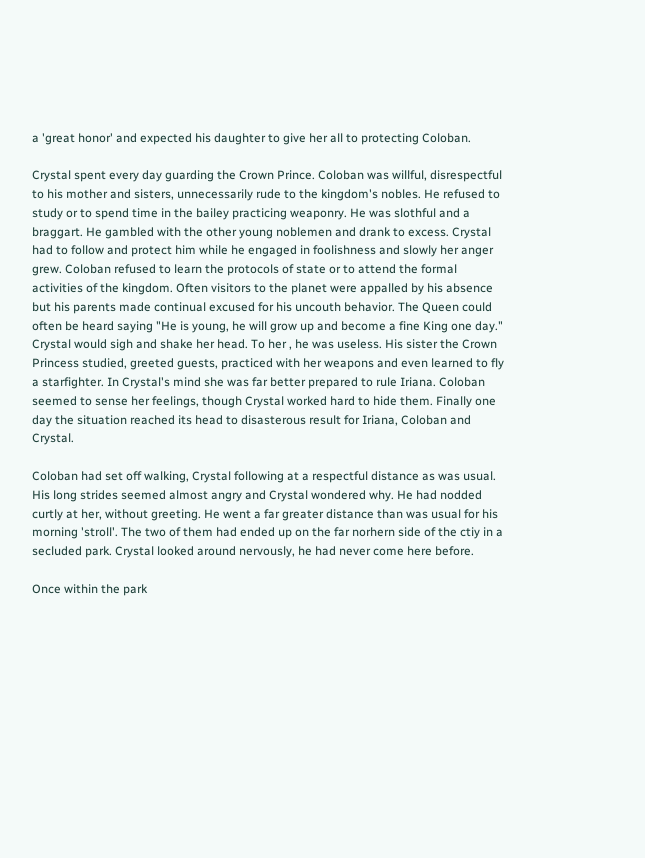a 'great honor' and expected his daughter to give her all to protecting Coloban.

Crystal spent every day guarding the Crown Prince. Coloban was willful, disrespectful to his mother and sisters, unnecessarily rude to the kingdom's nobles. He refused to study or to spend time in the bailey practicing weaponry. He was slothful and a braggart. He gambled with the other young noblemen and drank to excess. Crystal had to follow and protect him while he engaged in foolishness and slowly her anger grew. Coloban refused to learn the protocols of state or to attend the formal activities of the kingdom. Often visitors to the planet were appalled by his absence but his parents made continual excused for his uncouth behavior. The Queen could often be heard saying "He is young, he will grow up and become a fine King one day." Crystal would sigh and shake her head. To her , he was useless. His sister the Crown Princess studied, greeted guests, practiced with her weapons and even learned to fly a starfighter. In Crystal's mind she was far better prepared to rule Iriana. Coloban seemed to sense her feelings, though Crystal worked hard to hide them. Finally one day the situation reached its head to disasterous result for Iriana, Coloban and Crystal.

Coloban had set off walking, Crystal following at a respectful distance as was usual. His long strides seemed almost angry and Crystal wondered why. He had nodded curtly at her, without greeting. He went a far greater distance than was usual for his morning 'stroll'. The two of them had ended up on the far norhern side of the ctiy in a secluded park. Crystal looked around nervously, he had never come here before.

Once within the park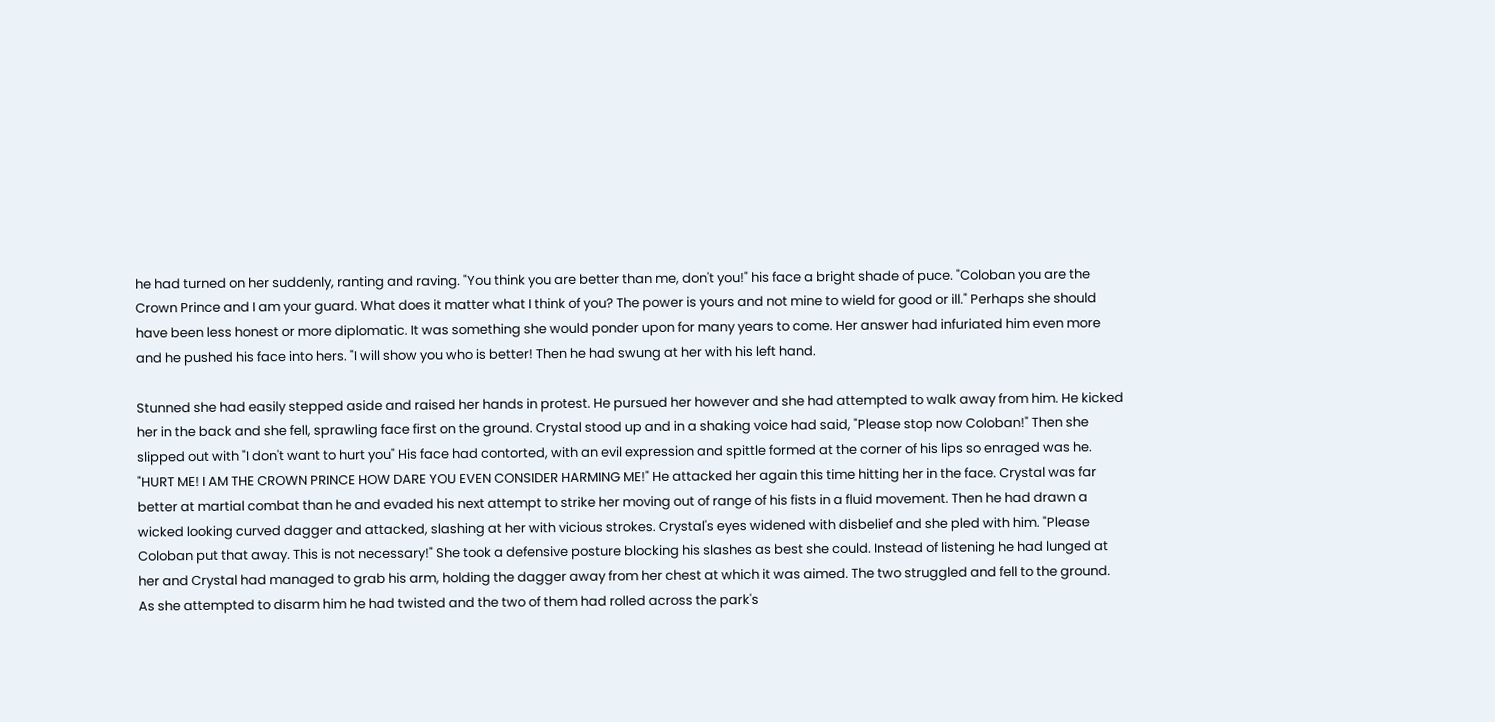he had turned on her suddenly, ranting and raving. "You think you are better than me, don't you!" his face a bright shade of puce. "Coloban you are the Crown Prince and I am your guard. What does it matter what I think of you? The power is yours and not mine to wield for good or ill." Perhaps she should have been less honest or more diplomatic. It was something she would ponder upon for many years to come. Her answer had infuriated him even more and he pushed his face into hers. "I will show you who is better! Then he had swung at her with his left hand.

Stunned she had easily stepped aside and raised her hands in protest. He pursued her however and she had attempted to walk away from him. He kicked her in the back and she fell, sprawling face first on the ground. Crystal stood up and in a shaking voice had said, "Please stop now Coloban!" Then she slipped out with "I don't want to hurt you" His face had contorted, with an evil expression and spittle formed at the corner of his lips so enraged was he. "HURT ME! I AM THE CROWN PRINCE HOW DARE YOU EVEN CONSIDER HARMING ME!" He attacked her again this time hitting her in the face. Crystal was far better at martial combat than he and evaded his next attempt to strike her moving out of range of his fists in a fluid movement. Then he had drawn a wicked looking curved dagger and attacked, slashing at her with vicious strokes. Crystal's eyes widened with disbelief and she pled with him. "Please Coloban put that away. This is not necessary!" She took a defensive posture blocking his slashes as best she could. Instead of listening he had lunged at her and Crystal had managed to grab his arm, holding the dagger away from her chest at which it was aimed. The two struggled and fell to the ground. As she attempted to disarm him he had twisted and the two of them had rolled across the park's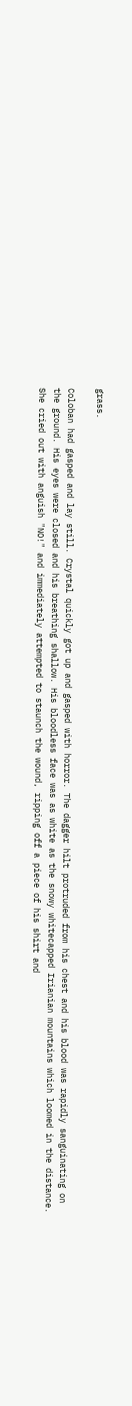grass.

Coloban had gasped and lay still. Crystal quickly got up and gasped with horror. The dagger hilt protruded from his chest and his blood was rapidly sanguinating on the ground. His eyes were closed and his breathing shallow. His bloodless face was as white as the snowy whitecapped Irianian mountains which loomed in the distance. She cried out with anguish "NO!" and immediately attempted to staunch the wound, ripping off a piece of his shirt and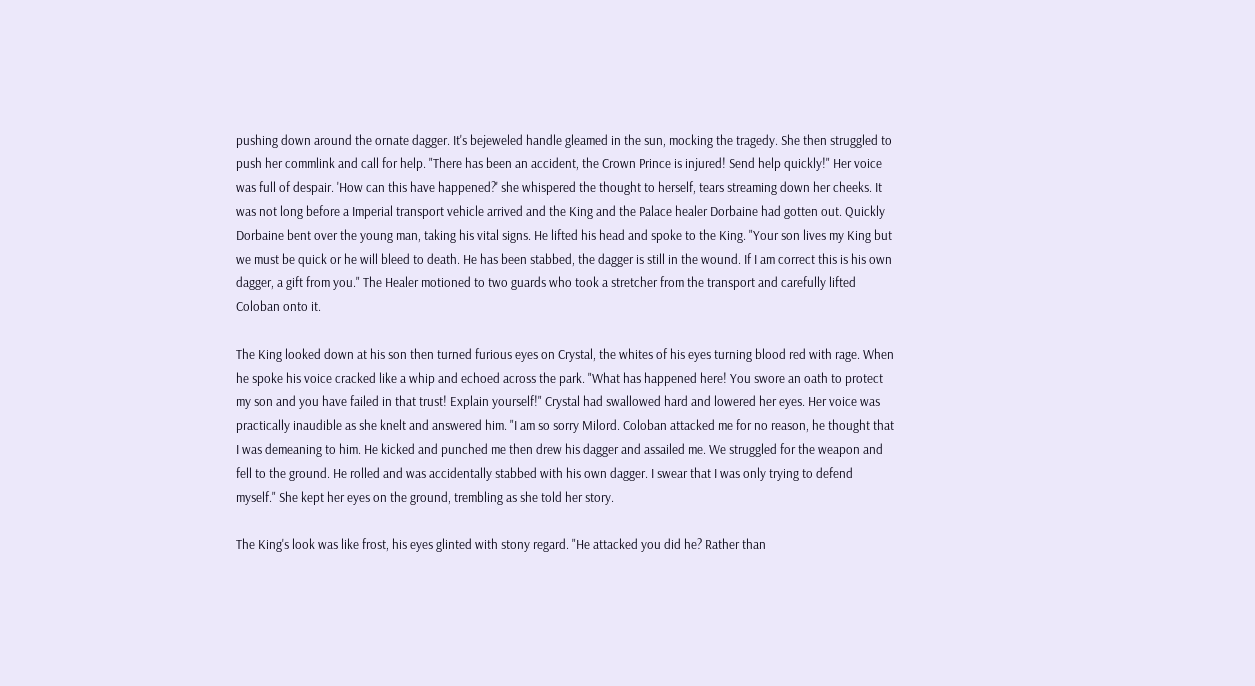pushing down around the ornate dagger. It's bejeweled handle gleamed in the sun, mocking the tragedy. She then struggled to push her commlink and call for help. "There has been an accident, the Crown Prince is injured! Send help quickly!" Her voice was full of despair. 'How can this have happened?' she whispered the thought to herself, tears streaming down her cheeks. It was not long before a Imperial transport vehicle arrived and the King and the Palace healer Dorbaine had gotten out. Quickly Dorbaine bent over the young man, taking his vital signs. He lifted his head and spoke to the King. "Your son lives my King but we must be quick or he will bleed to death. He has been stabbed, the dagger is still in the wound. If I am correct this is his own dagger, a gift from you." The Healer motioned to two guards who took a stretcher from the transport and carefully lifted Coloban onto it.

The King looked down at his son then turned furious eyes on Crystal, the whites of his eyes turning blood red with rage. When he spoke his voice cracked like a whip and echoed across the park. "What has happened here! You swore an oath to protect my son and you have failed in that trust! Explain yourself!" Crystal had swallowed hard and lowered her eyes. Her voice was practically inaudible as she knelt and answered him. "I am so sorry Milord. Coloban attacked me for no reason, he thought that I was demeaning to him. He kicked and punched me then drew his dagger and assailed me. We struggled for the weapon and fell to the ground. He rolled and was accidentally stabbed with his own dagger. I swear that I was only trying to defend myself." She kept her eyes on the ground, trembling as she told her story.

The King's look was like frost, his eyes glinted with stony regard. "He attacked you did he? Rather than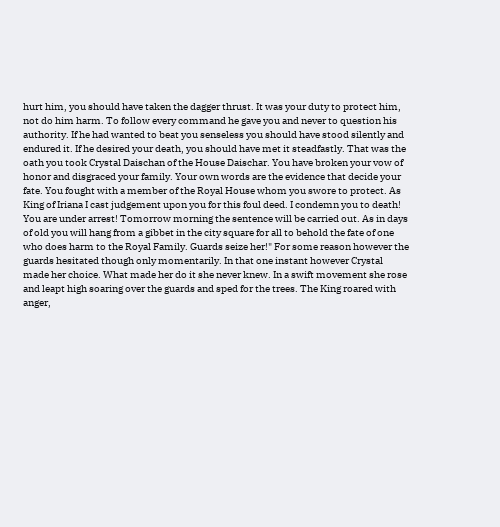hurt him, you should have taken the dagger thrust. It was your duty to protect him, not do him harm. To follow every command he gave you and never to question his authority. If he had wanted to beat you senseless you should have stood silently and endured it. If he desired your death, you should have met it steadfastly. That was the oath you took Crystal Daischan of the House Daischar. You have broken your vow of honor and disgraced your family. Your own words are the evidence that decide your fate. You fought with a member of the Royal House whom you swore to protect. As King of Iriana I cast judgement upon you for this foul deed. I condemn you to death! You are under arrest! Tomorrow morning the sentence will be carried out. As in days of old you will hang from a gibbet in the city square for all to behold the fate of one who does harm to the Royal Family. Guards seize her!" For some reason however the guards hesitated though only momentarily. In that one instant however Crystal made her choice. What made her do it she never knew. In a swift movement she rose and leapt high soaring over the guards and sped for the trees. The King roared with anger,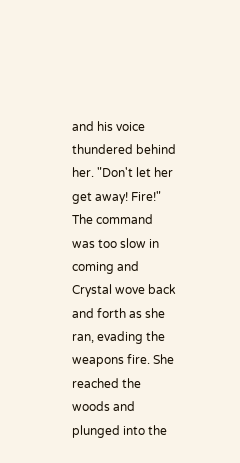and his voice thundered behind her. "Don't let her get away! Fire!" The command was too slow in coming and Crystal wove back and forth as she ran, evading the weapons fire. She reached the woods and plunged into the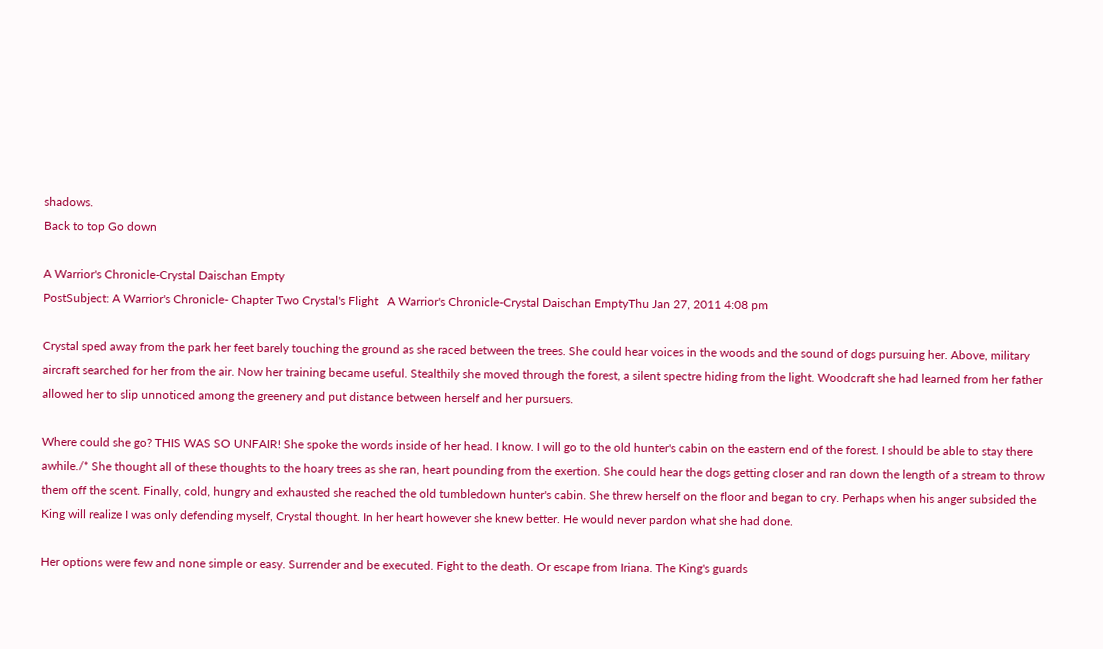shadows.
Back to top Go down

A Warrior's Chronicle-Crystal Daischan Empty
PostSubject: A Warrior's Chronicle- Chapter Two Crystal's Flight   A Warrior's Chronicle-Crystal Daischan EmptyThu Jan 27, 2011 4:08 pm

Crystal sped away from the park her feet barely touching the ground as she raced between the trees. She could hear voices in the woods and the sound of dogs pursuing her. Above, military aircraft searched for her from the air. Now her training became useful. Stealthily she moved through the forest, a silent spectre hiding from the light. Woodcraft she had learned from her father allowed her to slip unnoticed among the greenery and put distance between herself and her pursuers.

Where could she go? THIS WAS SO UNFAIR! She spoke the words inside of her head. I know. I will go to the old hunter's cabin on the eastern end of the forest. I should be able to stay there awhile./* She thought all of these thoughts to the hoary trees as she ran, heart pounding from the exertion. She could hear the dogs getting closer and ran down the length of a stream to throw them off the scent. Finally, cold, hungry and exhausted she reached the old tumbledown hunter's cabin. She threw herself on the floor and began to cry. Perhaps when his anger subsided the King will realize I was only defending myself, Crystal thought. In her heart however she knew better. He would never pardon what she had done.

Her options were few and none simple or easy. Surrender and be executed. Fight to the death. Or escape from Iriana. The King's guards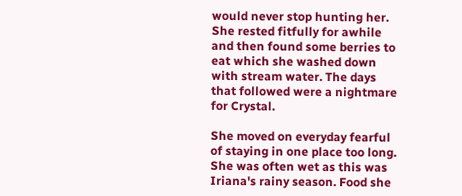would never stop hunting her. She rested fitfully for awhile and then found some berries to eat which she washed down with stream water. The days that followed were a nightmare for Crystal.

She moved on everyday fearful of staying in one place too long. She was often wet as this was Iriana's rainy season. Food she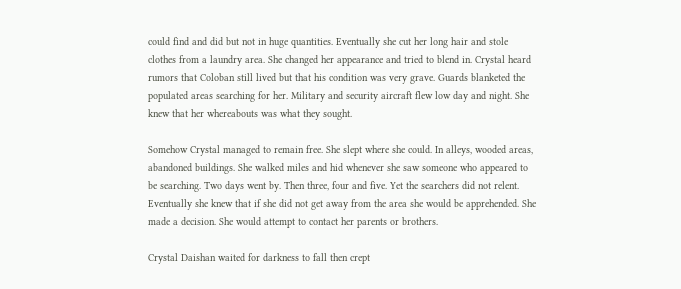could find and did but not in huge quantities. Eventually she cut her long hair and stole clothes from a laundry area. She changed her appearance and tried to blend in. Crystal heard rumors that Coloban still lived but that his condition was very grave. Guards blanketed the populated areas searching for her. Military and security aircraft flew low day and night. She knew that her whereabouts was what they sought.

Somehow Crystal managed to remain free. She slept where she could. In alleys, wooded areas, abandoned buildings. She walked miles and hid whenever she saw someone who appeared to be searching. Two days went by. Then three, four and five. Yet the searchers did not relent. Eventually she knew that if she did not get away from the area she would be apprehended. She made a decision. She would attempt to contact her parents or brothers.

Crystal Daishan waited for darkness to fall then crept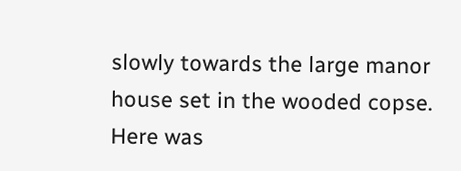slowly towards the large manor house set in the wooded copse. Here was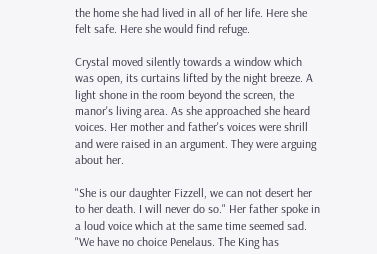the home she had lived in all of her life. Here she felt safe. Here she would find refuge.

Crystal moved silently towards a window which was open, its curtains lifted by the night breeze. A light shone in the room beyond the screen, the manor's living area. As she approached she heard voices. Her mother and father's voices were shrill and were raised in an argument. They were arguing about her.

"She is our daughter Fizzell, we can not desert her to her death. I will never do so." Her father spoke in a loud voice which at the same time seemed sad. "We have no choice Penelaus. The King has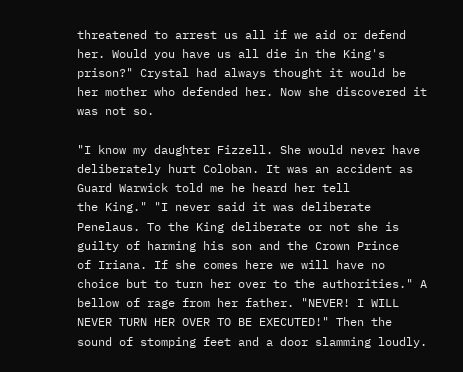threatened to arrest us all if we aid or defend her. Would you have us all die in the King's prison?" Crystal had always thought it would be her mother who defended her. Now she discovered it was not so.

"I know my daughter Fizzell. She would never have deliberately hurt Coloban. It was an accident as Guard Warwick told me he heard her tell
the King." "I never said it was deliberate Penelaus. To the King deliberate or not she is guilty of harming his son and the Crown Prince
of Iriana. If she comes here we will have no choice but to turn her over to the authorities." A bellow of rage from her father. "NEVER! I WILL NEVER TURN HER OVER TO BE EXECUTED!" Then the sound of stomping feet and a door slamming loudly.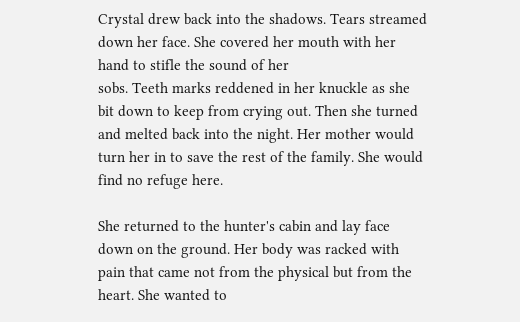Crystal drew back into the shadows. Tears streamed down her face. She covered her mouth with her hand to stifle the sound of her
sobs. Teeth marks reddened in her knuckle as she bit down to keep from crying out. Then she turned and melted back into the night. Her mother would turn her in to save the rest of the family. She would find no refuge here.

She returned to the hunter's cabin and lay face down on the ground. Her body was racked with pain that came not from the physical but from the heart. She wanted to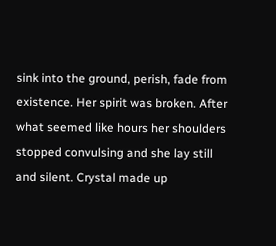sink into the ground, perish, fade from existence. Her spirit was broken. After what seemed like hours her shoulders stopped convulsing and she lay still and silent. Crystal made up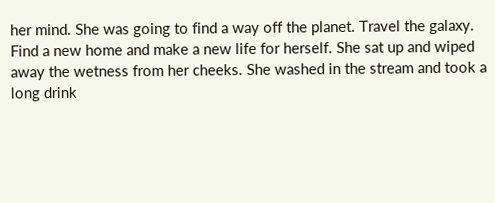her mind. She was going to find a way off the planet. Travel the galaxy.
Find a new home and make a new life for herself. She sat up and wiped away the wetness from her cheeks. She washed in the stream and took a long drink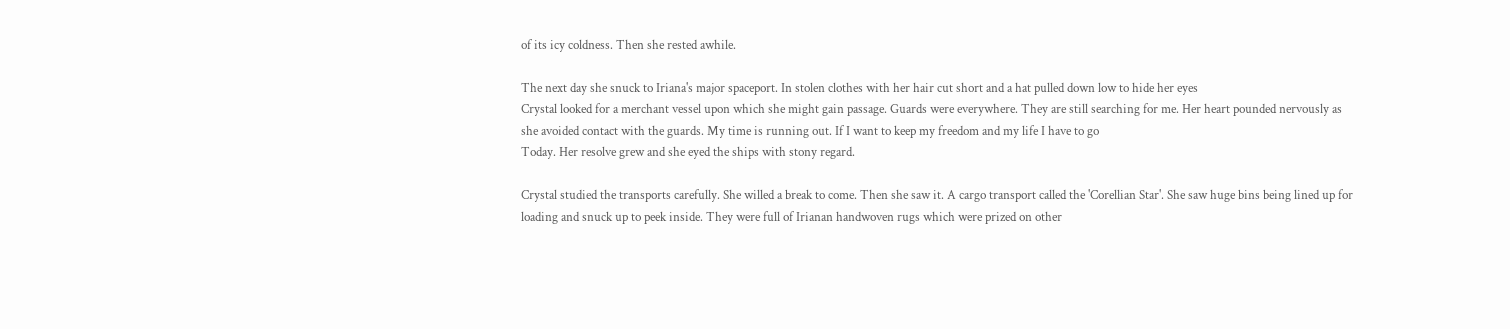of its icy coldness. Then she rested awhile.

The next day she snuck to Iriana's major spaceport. In stolen clothes with her hair cut short and a hat pulled down low to hide her eyes
Crystal looked for a merchant vessel upon which she might gain passage. Guards were everywhere. They are still searching for me. Her heart pounded nervously as she avoided contact with the guards. My time is running out. If I want to keep my freedom and my life I have to go
Today. Her resolve grew and she eyed the ships with stony regard.

Crystal studied the transports carefully. She willed a break to come. Then she saw it. A cargo transport called the 'Corellian Star'. She saw huge bins being lined up for loading and snuck up to peek inside. They were full of Irianan handwoven rugs which were prized on other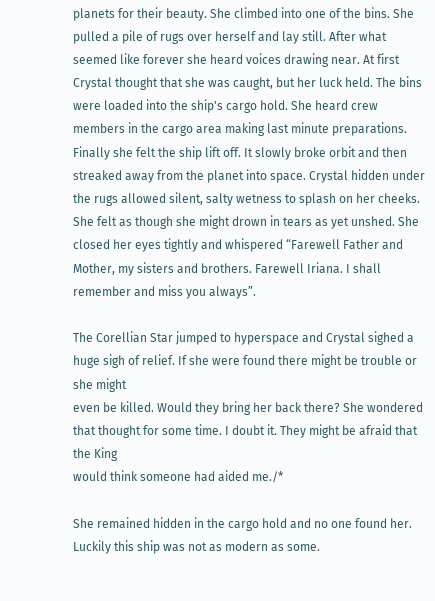planets for their beauty. She climbed into one of the bins. She pulled a pile of rugs over herself and lay still. After what seemed like forever she heard voices drawing near. At first Crystal thought that she was caught, but her luck held. The bins were loaded into the ship's cargo hold. She heard crew members in the cargo area making last minute preparations. Finally she felt the ship lift off. It slowly broke orbit and then streaked away from the planet into space. Crystal hidden under the rugs allowed silent, salty wetness to splash on her cheeks. She felt as though she might drown in tears as yet unshed. She closed her eyes tightly and whispered “Farewell Father and Mother, my sisters and brothers. Farewell Iriana. I shall remember and miss you always”.

The Corellian Star jumped to hyperspace and Crystal sighed a huge sigh of relief. If she were found there might be trouble or she might
even be killed. Would they bring her back there? She wondered that thought for some time. I doubt it. They might be afraid that the King
would think someone had aided me./*

She remained hidden in the cargo hold and no one found her. Luckily this ship was not as modern as some.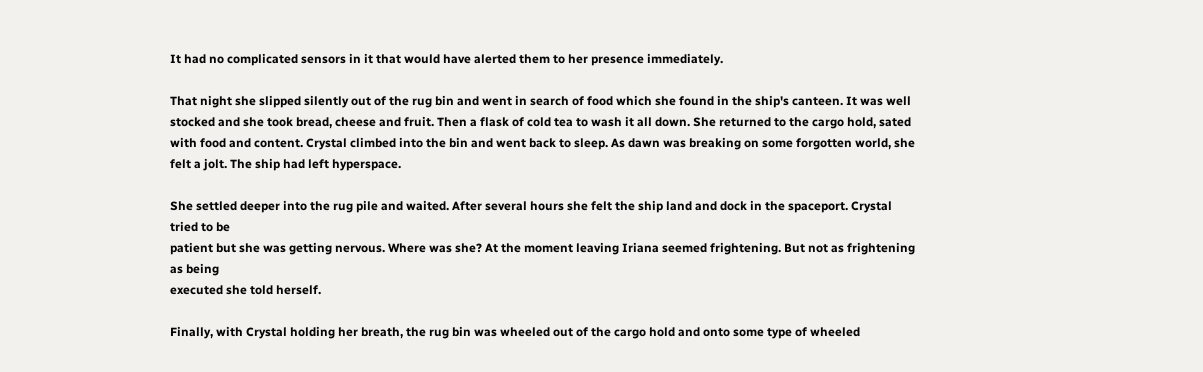It had no complicated sensors in it that would have alerted them to her presence immediately.

That night she slipped silently out of the rug bin and went in search of food which she found in the ship's canteen. It was well stocked and she took bread, cheese and fruit. Then a flask of cold tea to wash it all down. She returned to the cargo hold, sated with food and content. Crystal climbed into the bin and went back to sleep. As dawn was breaking on some forgotten world, she felt a jolt. The ship had left hyperspace.

She settled deeper into the rug pile and waited. After several hours she felt the ship land and dock in the spaceport. Crystal tried to be
patient but she was getting nervous. Where was she? At the moment leaving Iriana seemed frightening. But not as frightening as being
executed she told herself.

Finally, with Crystal holding her breath, the rug bin was wheeled out of the cargo hold and onto some type of wheeled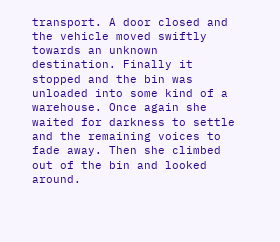transport. A door closed and the vehicle moved swiftly towards an unknown destination. Finally it stopped and the bin was unloaded into some kind of a warehouse. Once again she waited for darkness to settle and the remaining voices to fade away. Then she climbed out of the bin and looked around.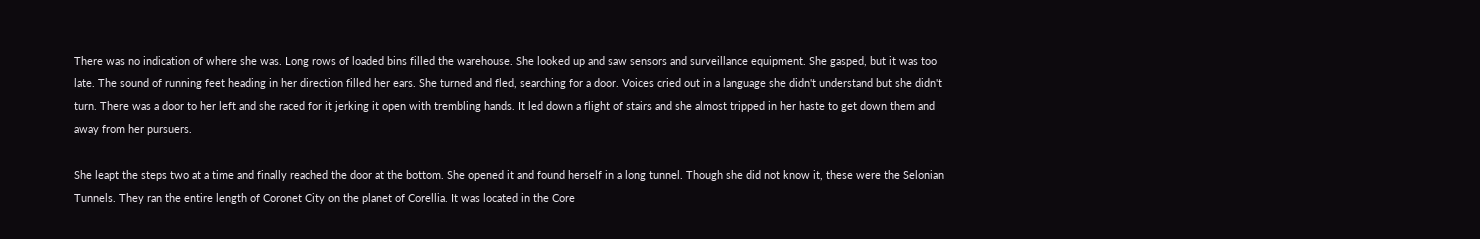There was no indication of where she was. Long rows of loaded bins filled the warehouse. She looked up and saw sensors and surveillance equipment. She gasped, but it was too late. The sound of running feet heading in her direction filled her ears. She turned and fled, searching for a door. Voices cried out in a language she didn't understand but she didn't turn. There was a door to her left and she raced for it jerking it open with trembling hands. It led down a flight of stairs and she almost tripped in her haste to get down them and away from her pursuers.

She leapt the steps two at a time and finally reached the door at the bottom. She opened it and found herself in a long tunnel. Though she did not know it, these were the Selonian Tunnels. They ran the entire length of Coronet City on the planet of Corellia. It was located in the Core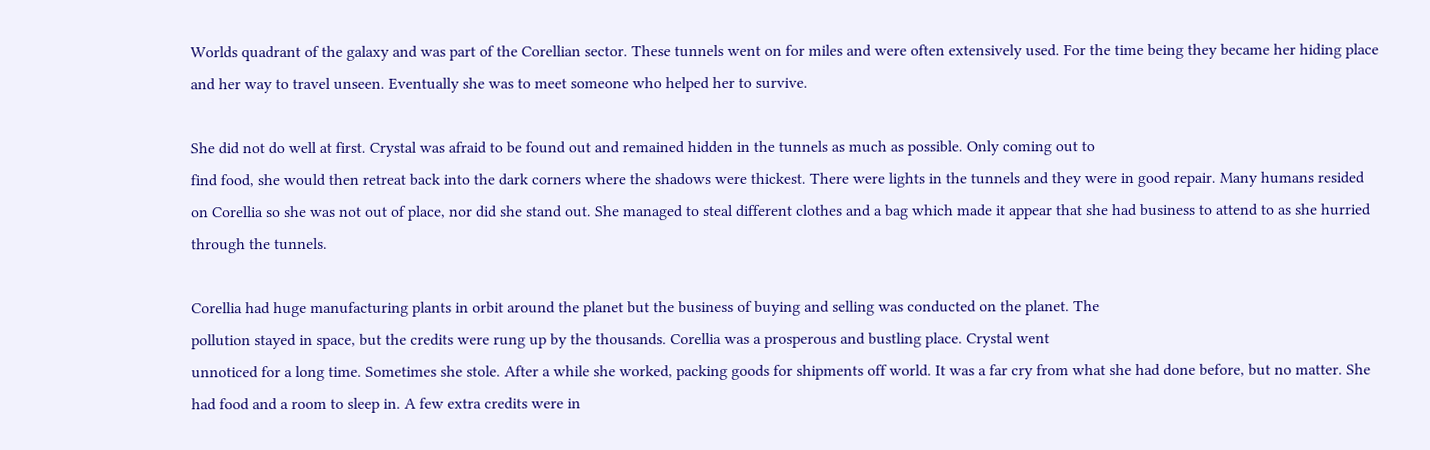Worlds quadrant of the galaxy and was part of the Corellian sector. These tunnels went on for miles and were often extensively used. For the time being they became her hiding place and her way to travel unseen. Eventually she was to meet someone who helped her to survive.

She did not do well at first. Crystal was afraid to be found out and remained hidden in the tunnels as much as possible. Only coming out to
find food, she would then retreat back into the dark corners where the shadows were thickest. There were lights in the tunnels and they were in good repair. Many humans resided on Corellia so she was not out of place, nor did she stand out. She managed to steal different clothes and a bag which made it appear that she had business to attend to as she hurried through the tunnels.

Corellia had huge manufacturing plants in orbit around the planet but the business of buying and selling was conducted on the planet. The
pollution stayed in space, but the credits were rung up by the thousands. Corellia was a prosperous and bustling place. Crystal went
unnoticed for a long time. Sometimes she stole. After a while she worked, packing goods for shipments off world. It was a far cry from what she had done before, but no matter. She had food and a room to sleep in. A few extra credits were in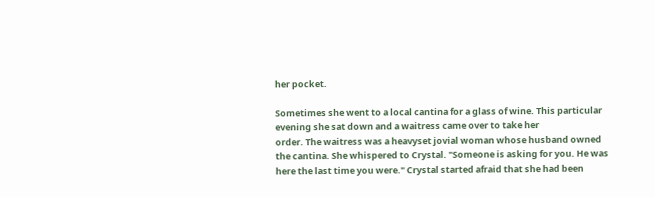her pocket.

Sometimes she went to a local cantina for a glass of wine. This particular evening she sat down and a waitress came over to take her
order. The waitress was a heavyset jovial woman whose husband owned the cantina. She whispered to Crystal. "Someone is asking for you. He was here the last time you were." Crystal started afraid that she had been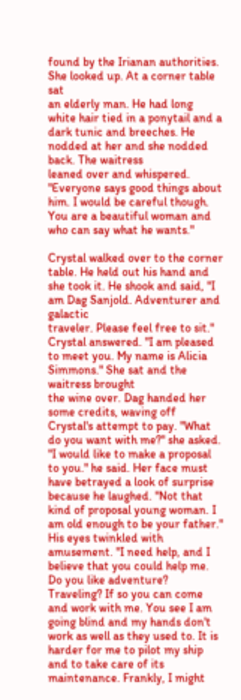found by the Irianan authorities. She looked up. At a corner table sat
an elderly man. He had long white hair tied in a ponytail and a dark tunic and breeches. He nodded at her and she nodded back. The waitress
leaned over and whispered. "Everyone says good things about him. I would be careful though. You are a beautiful woman and who can say what he wants."

Crystal walked over to the corner table. He held out his hand and she took it. He shook and said, "I am Dag Sanjold. Adventurer and galactic
traveler. Please feel free to sit." Crystal answered. "I am pleased to meet you. My name is Alicia Simmons." She sat and the waitress brought
the wine over. Dag handed her some credits, waving off Crystal's attempt to pay. "What do you want with me?" she asked. "I would like to make a proposal to you." he said. Her face must have betrayed a look of surprise because he laughed. "Not that kind of proposal young woman. I am old enough to be your father." His eyes twinkled with amusement. "I need help, and I believe that you could help me. Do you like adventure?
Traveling? If so you can come and work with me. You see I am going blind and my hands don't work as well as they used to. It is harder for me to pilot my ship and to take care of its maintenance. Frankly, I might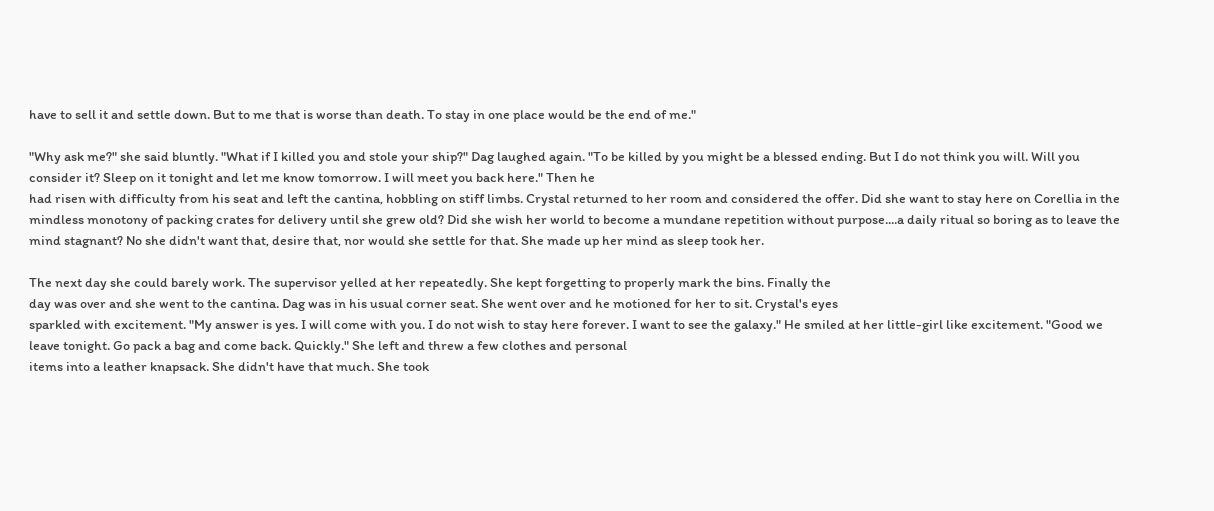have to sell it and settle down. But to me that is worse than death. To stay in one place would be the end of me."

"Why ask me?" she said bluntly. "What if I killed you and stole your ship?" Dag laughed again. "To be killed by you might be a blessed ending. But I do not think you will. Will you consider it? Sleep on it tonight and let me know tomorrow. I will meet you back here." Then he
had risen with difficulty from his seat and left the cantina, hobbling on stiff limbs. Crystal returned to her room and considered the offer. Did she want to stay here on Corellia in the mindless monotony of packing crates for delivery until she grew old? Did she wish her world to become a mundane repetition without purpose....a daily ritual so boring as to leave the mind stagnant? No she didn't want that, desire that, nor would she settle for that. She made up her mind as sleep took her.

The next day she could barely work. The supervisor yelled at her repeatedly. She kept forgetting to properly mark the bins. Finally the
day was over and she went to the cantina. Dag was in his usual corner seat. She went over and he motioned for her to sit. Crystal's eyes
sparkled with excitement. "My answer is yes. I will come with you. I do not wish to stay here forever. I want to see the galaxy." He smiled at her little-girl like excitement. "Good we leave tonight. Go pack a bag and come back. Quickly." She left and threw a few clothes and personal
items into a leather knapsack. She didn't have that much. She took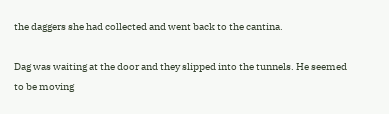the daggers she had collected and went back to the cantina.

Dag was waiting at the door and they slipped into the tunnels. He seemed to be moving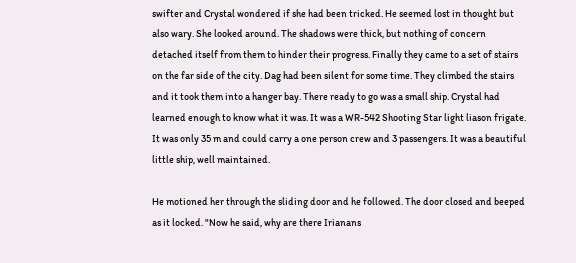swifter and Crystal wondered if she had been tricked. He seemed lost in thought but also wary. She looked around. The shadows were thick, but nothing of concern detached itself from them to hinder their progress. Finally they came to a set of stairs on the far side of the city. Dag had been silent for some time. They climbed the stairs and it took them into a hanger bay. There ready to go was a small ship. Crystal had learned enough to know what it was. It was a WR-542 Shooting Star light liason frigate. It was only 35 m and could carry a one person crew and 3 passengers. It was a beautiful little ship, well maintained.

He motioned her through the sliding door and he followed. The door closed and beeped as it locked. "Now he said, why are there Irianans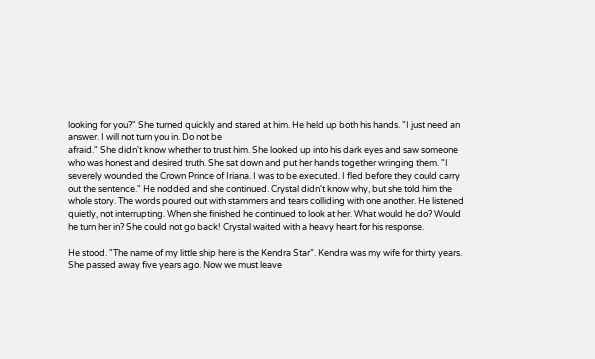looking for you?" She turned quickly and stared at him. He held up both his hands. "I just need an answer. I will not turn you in. Do not be
afraid." She didn't know whether to trust him. She looked up into his dark eyes and saw someone who was honest and desired truth. She sat down and put her hands together wringing them. "I severely wounded the Crown Prince of Iriana. I was to be executed. I fled before they could carry out the sentence." He nodded and she continued. Crystal didn't know why, but she told him the whole story. The words poured out with stammers and tears colliding with one another. He listened quietly, not interrupting. When she finished he continued to look at her. What would he do? Would he turn her in? She could not go back! Crystal waited with a heavy heart for his response.

He stood. "The name of my little ship here is the Kendra Star”. Kendra was my wife for thirty years. She passed away five years ago. Now we must leave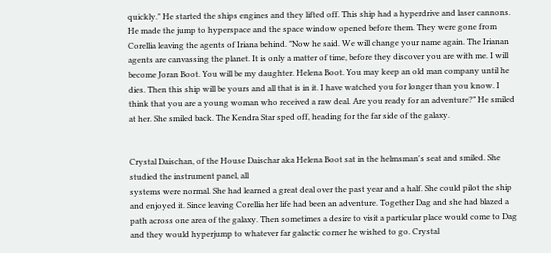quickly." He started the ships engines and they lifted off. This ship had a hyperdrive and laser cannons. He made the jump to hyperspace and the space window opened before them. They were gone from Corellia leaving the agents of Iriana behind. "Now he said. We will change your name again. The Irianan agents are canvassing the planet. It is only a matter of time, before they discover you are with me. I will become Joran Boot. You will be my daughter. Helena Boot. You may keep an old man company until he dies. Then this ship will be yours and all that is in it. I have watched you for longer than you know. I think that you are a young woman who received a raw deal. Are you ready for an adventure?” He smiled at her. She smiled back. The Kendra Star sped off, heading for the far side of the galaxy.


Crystal Daischan, of the House Daischar aka Helena Boot sat in the helmsman's seat and smiled. She studied the instrument panel, all
systems were normal. She had learned a great deal over the past year and a half. She could pilot the ship and enjoyed it. Since leaving Corellia her life had been an adventure. Together Dag and she had blazed a path across one area of the galaxy. Then sometimes a desire to visit a particular place would come to Dag and they would hyperjump to whatever far galactic corner he wished to go. Crystal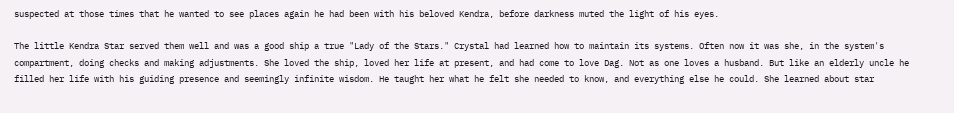suspected at those times that he wanted to see places again he had been with his beloved Kendra, before darkness muted the light of his eyes.

The little Kendra Star served them well and was a good ship a true "Lady of the Stars." Crystal had learned how to maintain its systems. Often now it was she, in the system's compartment, doing checks and making adjustments. She loved the ship, loved her life at present, and had come to love Dag. Not as one loves a husband. But like an elderly uncle he filled her life with his guiding presence and seemingly infinite wisdom. He taught her what he felt she needed to know, and everything else he could. She learned about star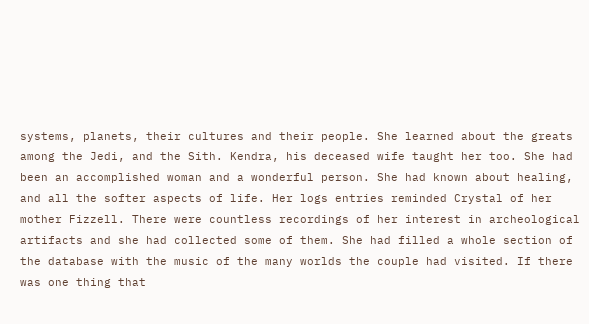systems, planets, their cultures and their people. She learned about the greats among the Jedi, and the Sith. Kendra, his deceased wife taught her too. She had been an accomplished woman and a wonderful person. She had known about healing, and all the softer aspects of life. Her logs entries reminded Crystal of her mother Fizzell. There were countless recordings of her interest in archeological artifacts and she had collected some of them. She had filled a whole section of the database with the music of the many worlds the couple had visited. If there was one thing that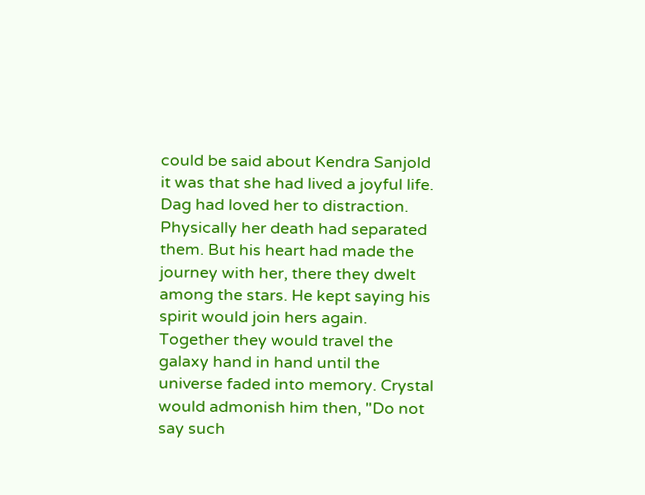could be said about Kendra Sanjold it was that she had lived a joyful life. Dag had loved her to distraction. Physically her death had separated them. But his heart had made the journey with her, there they dwelt among the stars. He kept saying his spirit would join hers again. Together they would travel the galaxy hand in hand until the universe faded into memory. Crystal would admonish him then, "Do not say such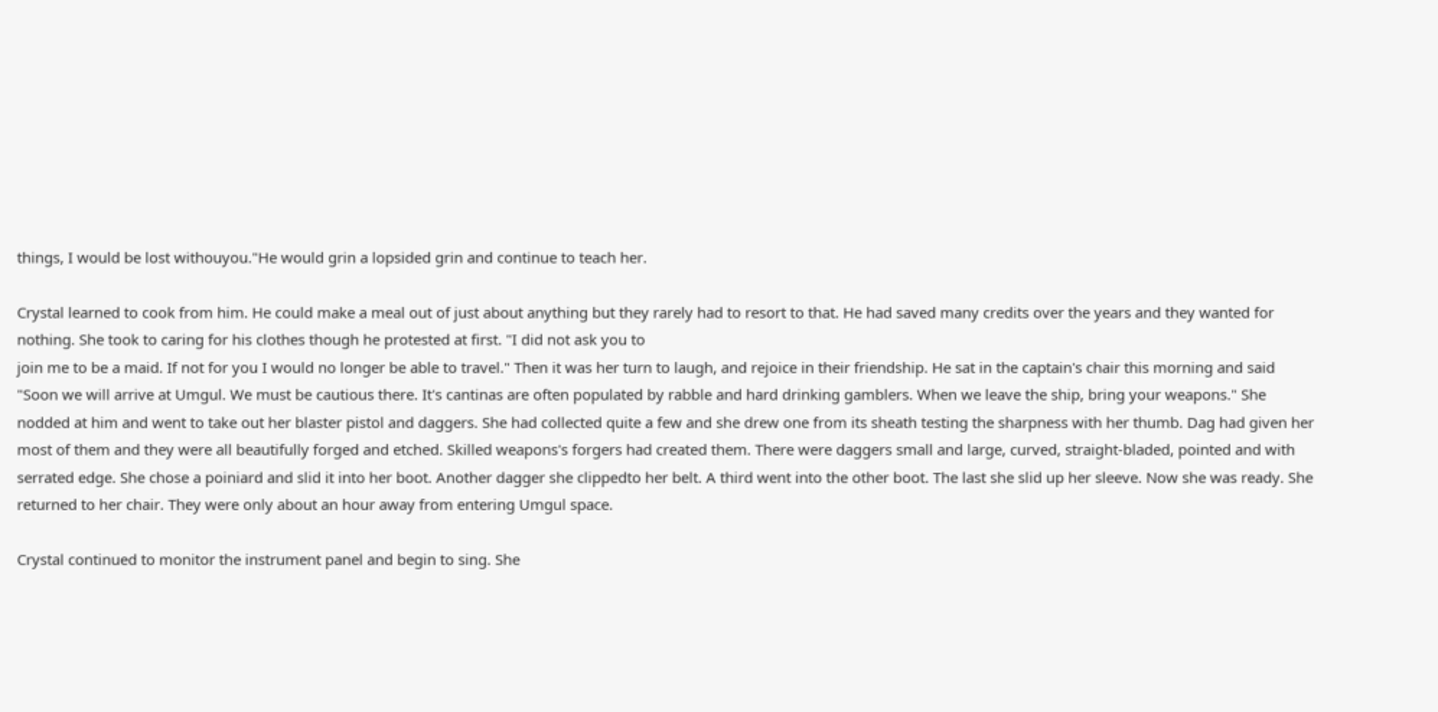things, I would be lost withouyou."He would grin a lopsided grin and continue to teach her.

Crystal learned to cook from him. He could make a meal out of just about anything but they rarely had to resort to that. He had saved many credits over the years and they wanted for nothing. She took to caring for his clothes though he protested at first. "I did not ask you to
join me to be a maid. If not for you I would no longer be able to travel." Then it was her turn to laugh, and rejoice in their friendship. He sat in the captain's chair this morning and said "Soon we will arrive at Umgul. We must be cautious there. It's cantinas are often populated by rabble and hard drinking gamblers. When we leave the ship, bring your weapons." She nodded at him and went to take out her blaster pistol and daggers. She had collected quite a few and she drew one from its sheath testing the sharpness with her thumb. Dag had given her most of them and they were all beautifully forged and etched. Skilled weapons's forgers had created them. There were daggers small and large, curved, straight-bladed, pointed and with serrated edge. She chose a poiniard and slid it into her boot. Another dagger she clippedto her belt. A third went into the other boot. The last she slid up her sleeve. Now she was ready. She returned to her chair. They were only about an hour away from entering Umgul space.

Crystal continued to monitor the instrument panel and begin to sing. She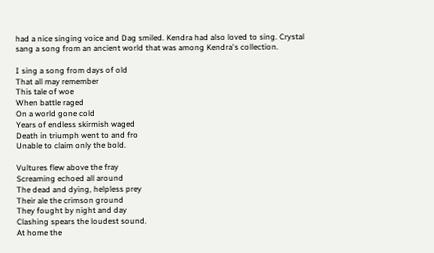had a nice singing voice and Dag smiled. Kendra had also loved to sing. Crystal sang a song from an ancient world that was among Kendra's collection.

I sing a song from days of old
That all may remember
This tale of woe
When battle raged
On a world gone cold
Years of endless skirmish waged
Death in triumph went to and fro
Unable to claim only the bold.

Vultures flew above the fray
Screaming echoed all around
The dead and dying, helpless prey
Their ale the crimson ground
They fought by night and day
Clashing spears the loudest sound.
At home the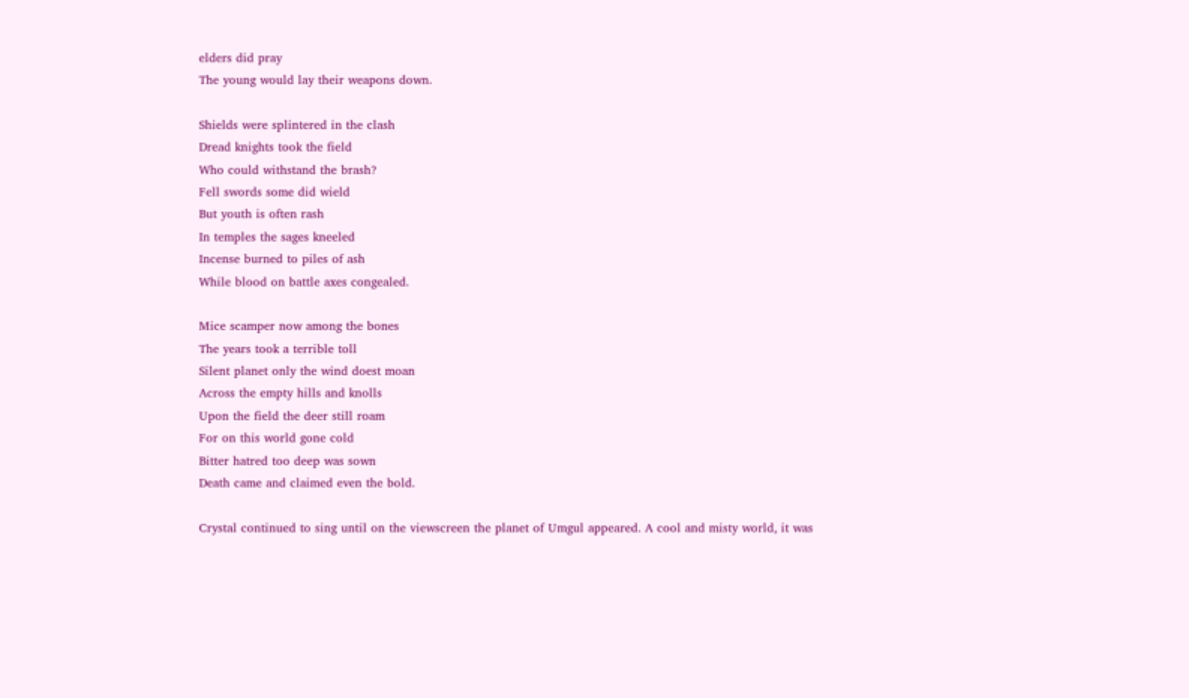elders did pray
The young would lay their weapons down.

Shields were splintered in the clash
Dread knights took the field
Who could withstand the brash?
Fell swords some did wield
But youth is often rash
In temples the sages kneeled
Incense burned to piles of ash
While blood on battle axes congealed.

Mice scamper now among the bones
The years took a terrible toll
Silent planet only the wind doest moan
Across the empty hills and knolls
Upon the field the deer still roam
For on this world gone cold
Bitter hatred too deep was sown
Death came and claimed even the bold.

Crystal continued to sing until on the viewscreen the planet of Umgul appeared. A cool and misty world, it was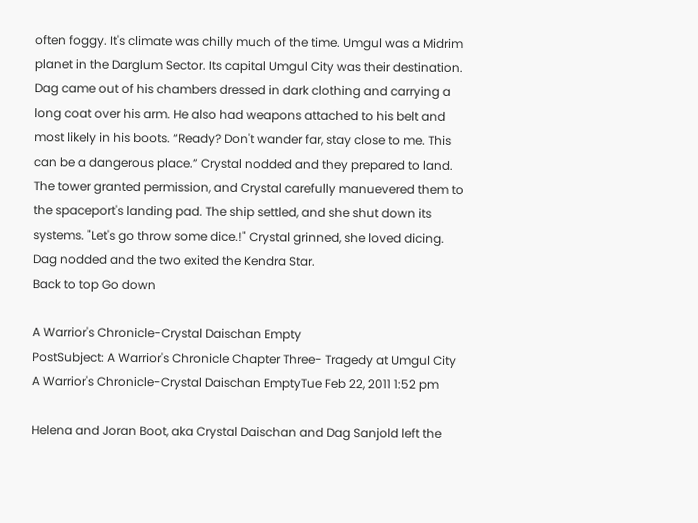often foggy. It's climate was chilly much of the time. Umgul was a Midrim planet in the Darglum Sector. Its capital Umgul City was their destination. Dag came out of his chambers dressed in dark clothing and carrying a long coat over his arm. He also had weapons attached to his belt and most likely in his boots. “Ready? Don't wander far, stay close to me. This can be a dangerous place.” Crystal nodded and they prepared to land. The tower granted permission, and Crystal carefully manuevered them to the spaceport's landing pad. The ship settled, and she shut down its systems. "Let's go throw some dice.!" Crystal grinned, she loved dicing. Dag nodded and the two exited the Kendra Star.
Back to top Go down

A Warrior's Chronicle-Crystal Daischan Empty
PostSubject: A Warrior's Chronicle Chapter Three- Tragedy at Umgul City   A Warrior's Chronicle-Crystal Daischan EmptyTue Feb 22, 2011 1:52 pm

Helena and Joran Boot, aka Crystal Daischan and Dag Sanjold left the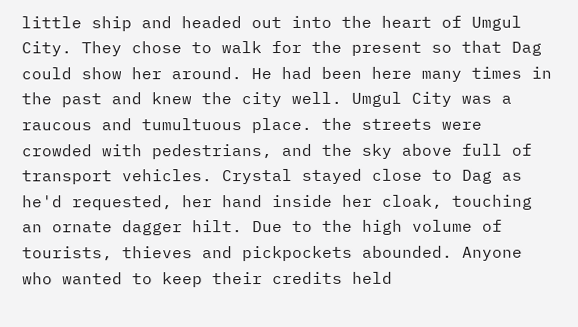little ship and headed out into the heart of Umgul City. They chose to walk for the present so that Dag could show her around. He had been here many times in the past and knew the city well. Umgul City was a raucous and tumultuous place. the streets were crowded with pedestrians, and the sky above full of transport vehicles. Crystal stayed close to Dag as he'd requested, her hand inside her cloak, touching an ornate dagger hilt. Due to the high volume of tourists, thieves and pickpockets abounded. Anyone who wanted to keep their credits held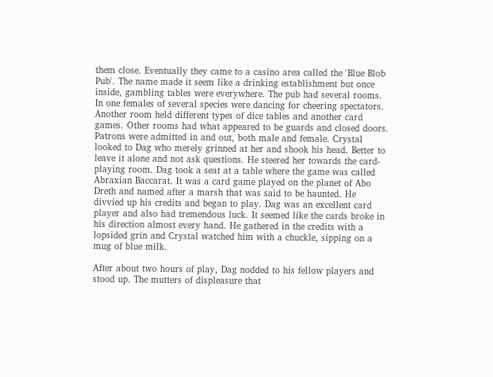them close. Eventually they came to a casino area called the 'Blue Blob Pub'. The name made it seem like a drinking establishment but once inside, gambling tables were everywhere. The pub had several rooms. In one females of several species were dancing for cheering spectators. Another room held different types of dice tables and another card games. Other rooms had what appeared to be guards and closed doors. Patrons were admitted in and out, both male and female. Crystal looked to Dag who merely grinned at her and shook his head. Better to leave it alone and not ask questions. He steered her towards the card-playing room. Dag took a seat at a table where the game was called Abraxian Baccarat. It was a card game played on the planet of Abo Dreth and named after a marsh that was said to be haunted. He divvied up his credits and began to play. Dag was an excellent card player and also had tremendous luck. It seemed like the cards broke in his direction almost every hand. He gathered in the credits with a lopsided grin and Crystal watched him with a chuckle, sipping on a mug of blue milk.

After about two hours of play, Dag nodded to his fellow players and stood up. The mutters of displeasure that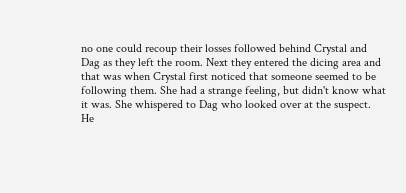no one could recoup their losses followed behind Crystal and Dag as they left the room. Next they entered the dicing area and that was when Crystal first noticed that someone seemed to be following them. She had a strange feeling, but didn't know what it was. She whispered to Dag who looked over at the suspect. He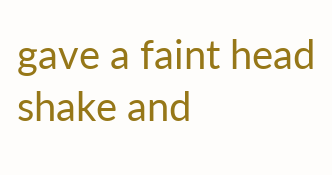gave a faint head shake and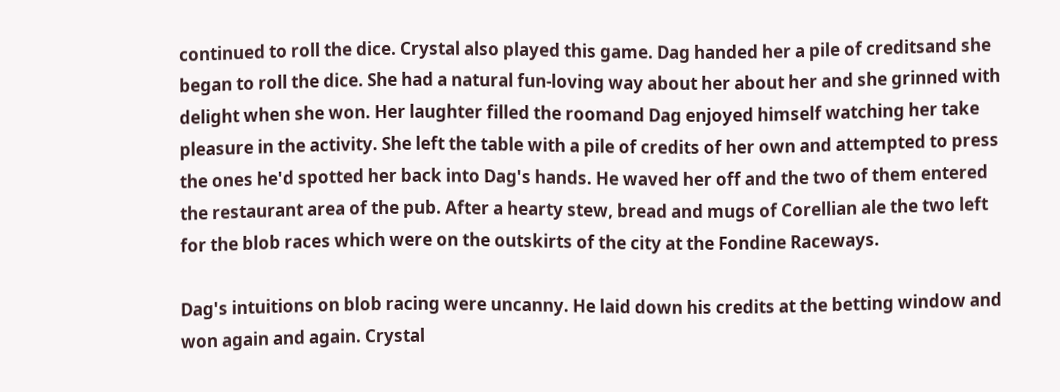continued to roll the dice. Crystal also played this game. Dag handed her a pile of creditsand she began to roll the dice. She had a natural fun-loving way about her about her and she grinned with delight when she won. Her laughter filled the roomand Dag enjoyed himself watching her take pleasure in the activity. She left the table with a pile of credits of her own and attempted to press the ones he'd spotted her back into Dag's hands. He waved her off and the two of them entered the restaurant area of the pub. After a hearty stew, bread and mugs of Corellian ale the two left for the blob races which were on the outskirts of the city at the Fondine Raceways.

Dag's intuitions on blob racing were uncanny. He laid down his credits at the betting window and won again and again. Crystal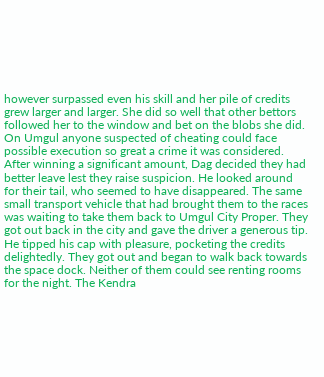however surpassed even his skill and her pile of credits grew larger and larger. She did so well that other bettors followed her to the window and bet on the blobs she did. On Umgul anyone suspected of cheating could face possible execution so great a crime it was considered. After winning a significant amount, Dag decided they had better leave lest they raise suspicion. He looked around for their tail, who seemed to have disappeared. The same small transport vehicle that had brought them to the races was waiting to take them back to Umgul City Proper. They got out back in the city and gave the driver a generous tip. He tipped his cap with pleasure, pocketing the credits delightedly. They got out and began to walk back towards the space dock. Neither of them could see renting rooms for the night. The Kendra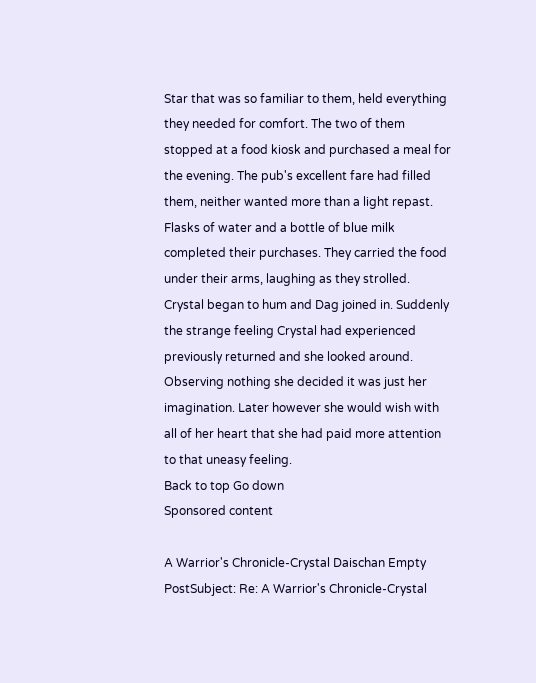Star that was so familiar to them, held everything they needed for comfort. The two of them stopped at a food kiosk and purchased a meal for the evening. The pub's excellent fare had filled them, neither wanted more than a light repast. Flasks of water and a bottle of blue milk completed their purchases. They carried the food under their arms, laughing as they strolled. Crystal began to hum and Dag joined in. Suddenly the strange feeling Crystal had experienced previously returned and she looked around. Observing nothing she decided it was just her imagination. Later however she would wish with all of her heart that she had paid more attention to that uneasy feeling.
Back to top Go down
Sponsored content

A Warrior's Chronicle-Crystal Daischan Empty
PostSubject: Re: A Warrior's Chronicle-Crystal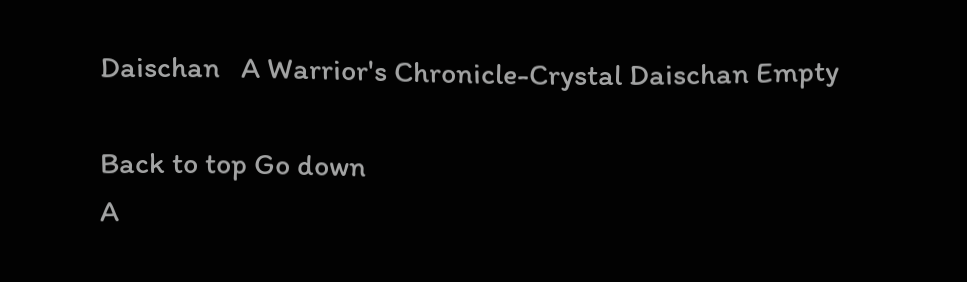Daischan   A Warrior's Chronicle-Crystal Daischan Empty

Back to top Go down
A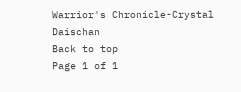Warrior's Chronicle-Crystal Daischan
Back to top
Page 1 of 1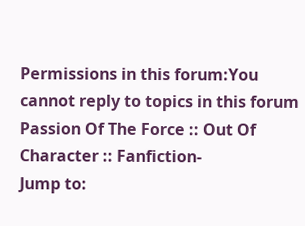Permissions in this forum:You cannot reply to topics in this forum
Passion Of The Force :: Out Of Character :: Fanfiction-
Jump to: